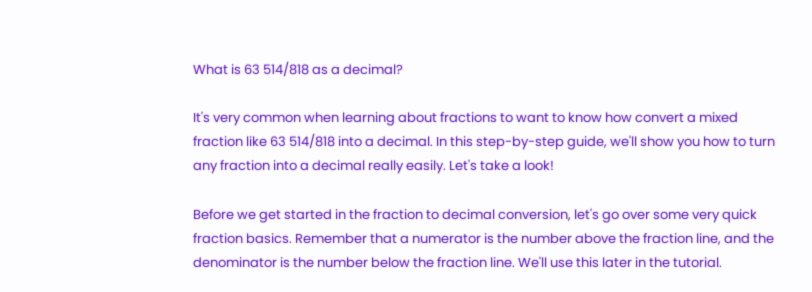What is 63 514/818 as a decimal?

It's very common when learning about fractions to want to know how convert a mixed fraction like 63 514/818 into a decimal. In this step-by-step guide, we'll show you how to turn any fraction into a decimal really easily. Let's take a look!

Before we get started in the fraction to decimal conversion, let's go over some very quick fraction basics. Remember that a numerator is the number above the fraction line, and the denominator is the number below the fraction line. We'll use this later in the tutorial.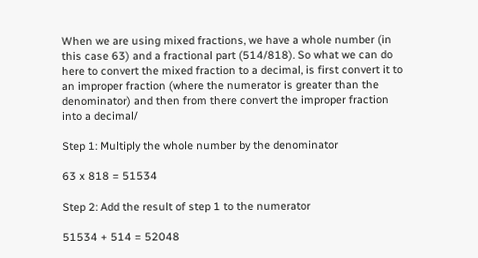When we are using mixed fractions, we have a whole number (in this case 63) and a fractional part (514/818). So what we can do here to convert the mixed fraction to a decimal, is first convert it to an improper fraction (where the numerator is greater than the denominator) and then from there convert the improper fraction into a decimal/

Step 1: Multiply the whole number by the denominator

63 x 818 = 51534

Step 2: Add the result of step 1 to the numerator

51534 + 514 = 52048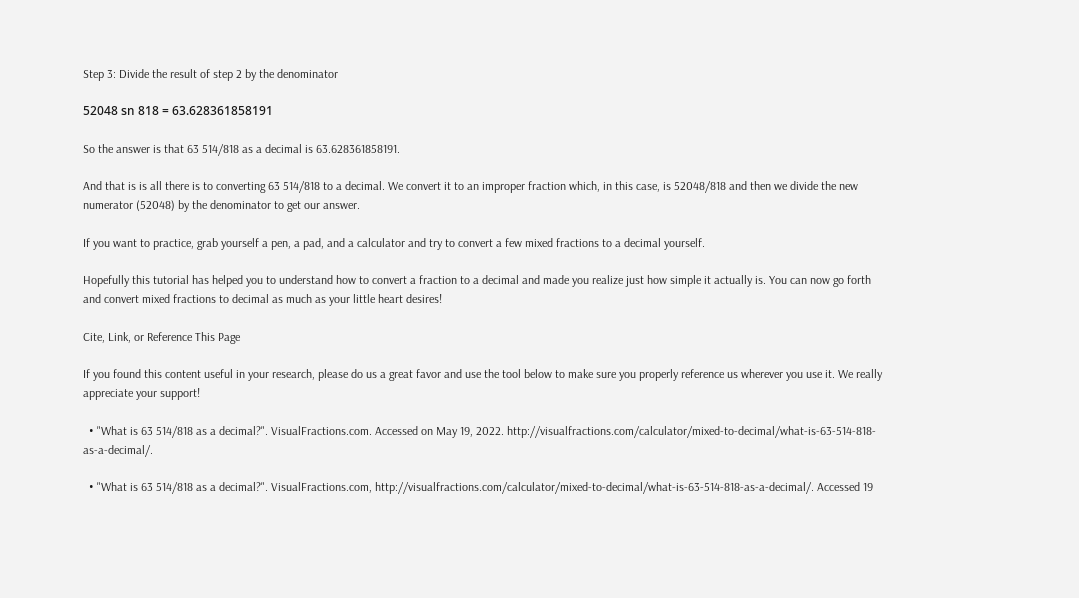Step 3: Divide the result of step 2 by the denominator

52048 รท 818 = 63.628361858191

So the answer is that 63 514/818 as a decimal is 63.628361858191.

And that is is all there is to converting 63 514/818 to a decimal. We convert it to an improper fraction which, in this case, is 52048/818 and then we divide the new numerator (52048) by the denominator to get our answer.

If you want to practice, grab yourself a pen, a pad, and a calculator and try to convert a few mixed fractions to a decimal yourself.

Hopefully this tutorial has helped you to understand how to convert a fraction to a decimal and made you realize just how simple it actually is. You can now go forth and convert mixed fractions to decimal as much as your little heart desires!

Cite, Link, or Reference This Page

If you found this content useful in your research, please do us a great favor and use the tool below to make sure you properly reference us wherever you use it. We really appreciate your support!

  • "What is 63 514/818 as a decimal?". VisualFractions.com. Accessed on May 19, 2022. http://visualfractions.com/calculator/mixed-to-decimal/what-is-63-514-818-as-a-decimal/.

  • "What is 63 514/818 as a decimal?". VisualFractions.com, http://visualfractions.com/calculator/mixed-to-decimal/what-is-63-514-818-as-a-decimal/. Accessed 19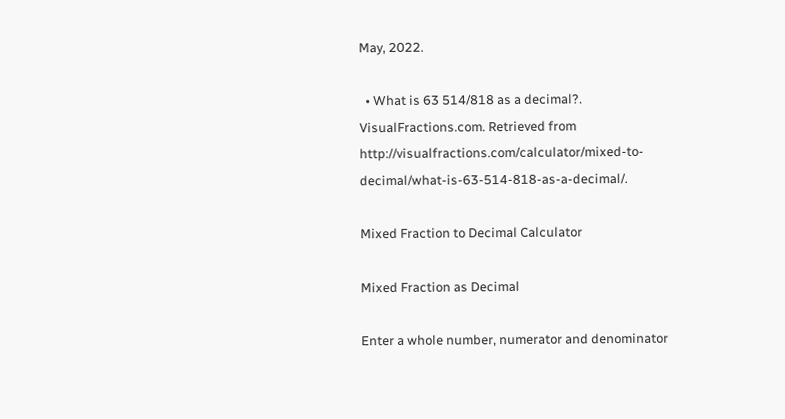May, 2022.

  • What is 63 514/818 as a decimal?. VisualFractions.com. Retrieved from http://visualfractions.com/calculator/mixed-to-decimal/what-is-63-514-818-as-a-decimal/.

Mixed Fraction to Decimal Calculator

Mixed Fraction as Decimal

Enter a whole number, numerator and denominator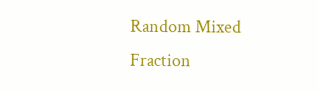Random Mixed Fraction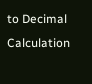to Decimal Calculation